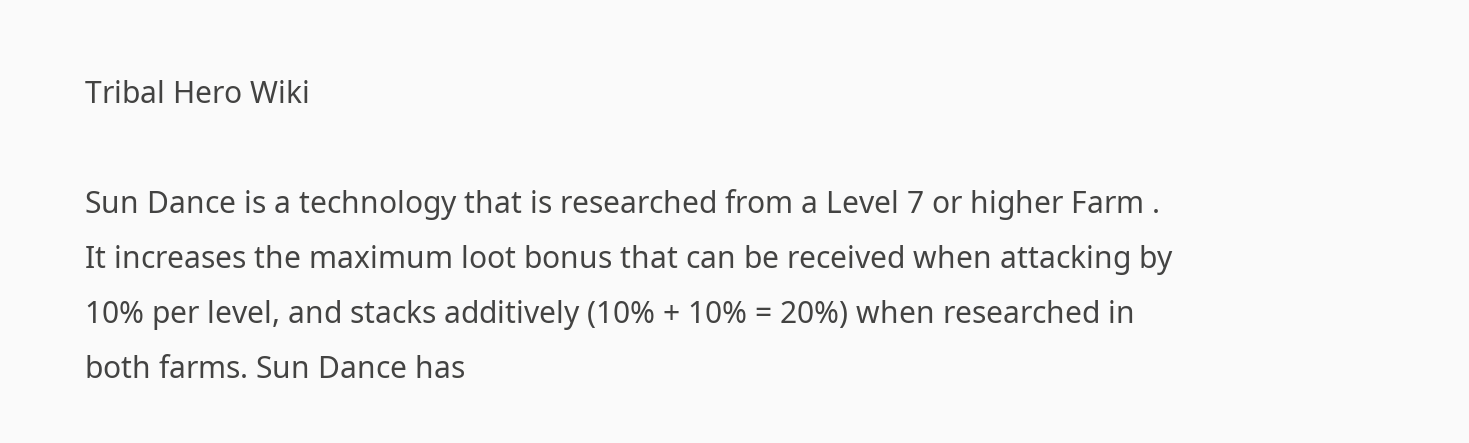Tribal Hero Wiki

Sun Dance is a technology that is researched from a Level 7 or higher Farm . It increases the maximum loot bonus that can be received when attacking by 10% per level, and stacks additively (10% + 10% = 20%) when researched in both farms. Sun Dance has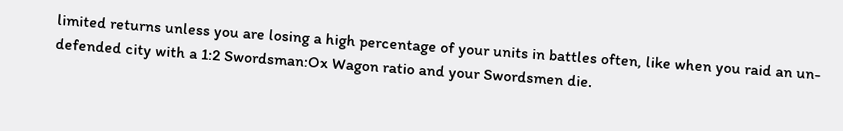limited returns unless you are losing a high percentage of your units in battles often, like when you raid an un-defended city with a 1:2 Swordsman:Ox Wagon ratio and your Swordsmen die.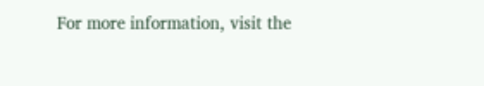For more information, visit the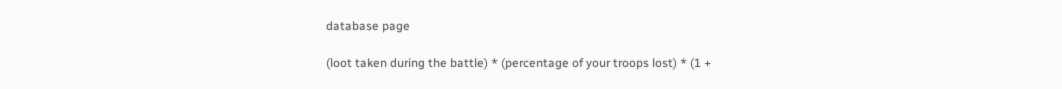database page

(loot taken during the battle) * (percentage of your troops lost) * (1 +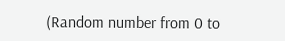(Random number from 0 to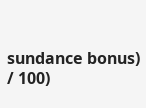sundance bonus) / 100)